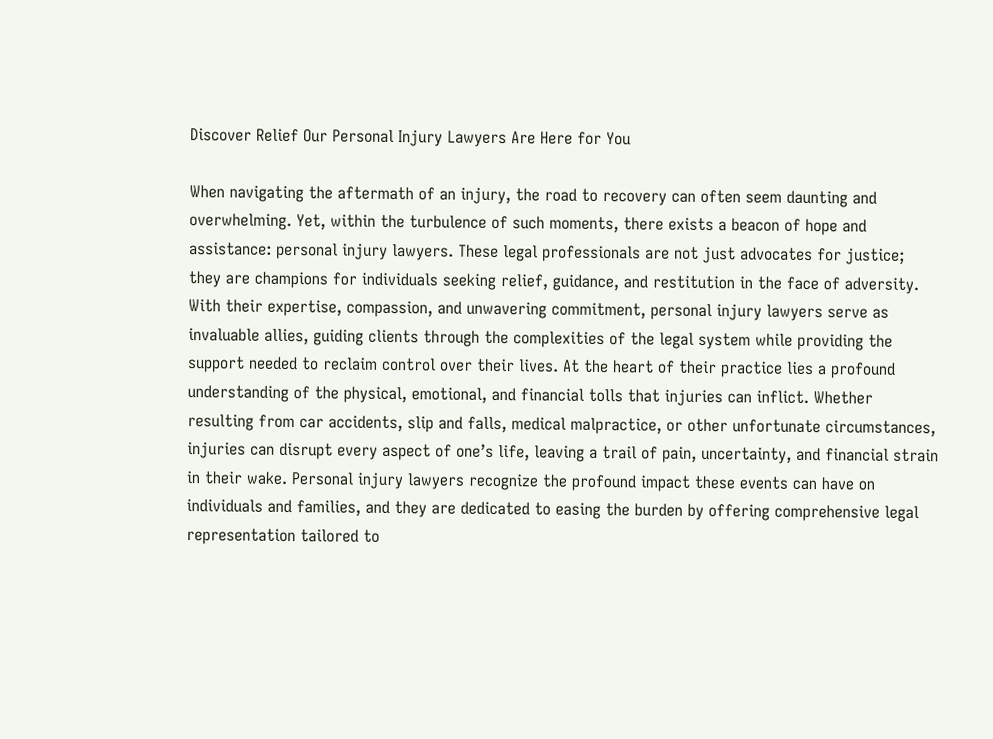Discover Relief Our Personal Injury Lawyers Are Here for You

When navigating the aftermath of an injury, the road to recovery can often seem daunting and overwhelming. Yet, within the turbulence of such moments, there exists a beacon of hope and assistance: personal injury lawyers. These legal professionals are not just advocates for justice; they are champions for individuals seeking relief, guidance, and restitution in the face of adversity. With their expertise, compassion, and unwavering commitment, personal injury lawyers serve as invaluable allies, guiding clients through the complexities of the legal system while providing the support needed to reclaim control over their lives. At the heart of their practice lies a profound understanding of the physical, emotional, and financial tolls that injuries can inflict. Whether resulting from car accidents, slip and falls, medical malpractice, or other unfortunate circumstances, injuries can disrupt every aspect of one’s life, leaving a trail of pain, uncertainty, and financial strain in their wake. Personal injury lawyers recognize the profound impact these events can have on individuals and families, and they are dedicated to easing the burden by offering comprehensive legal representation tailored to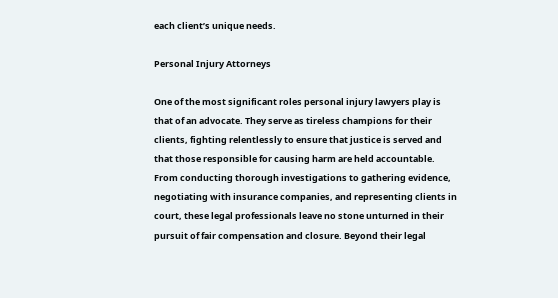each client’s unique needs.

Personal Injury Attorneys

One of the most significant roles personal injury lawyers play is that of an advocate. They serve as tireless champions for their clients, fighting relentlessly to ensure that justice is served and that those responsible for causing harm are held accountable. From conducting thorough investigations to gathering evidence, negotiating with insurance companies, and representing clients in court, these legal professionals leave no stone unturned in their pursuit of fair compensation and closure. Beyond their legal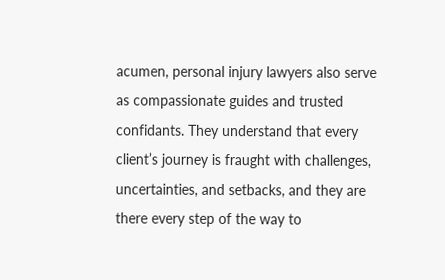acumen, personal injury lawyers also serve as compassionate guides and trusted confidants. They understand that every client’s journey is fraught with challenges, uncertainties, and setbacks, and they are there every step of the way to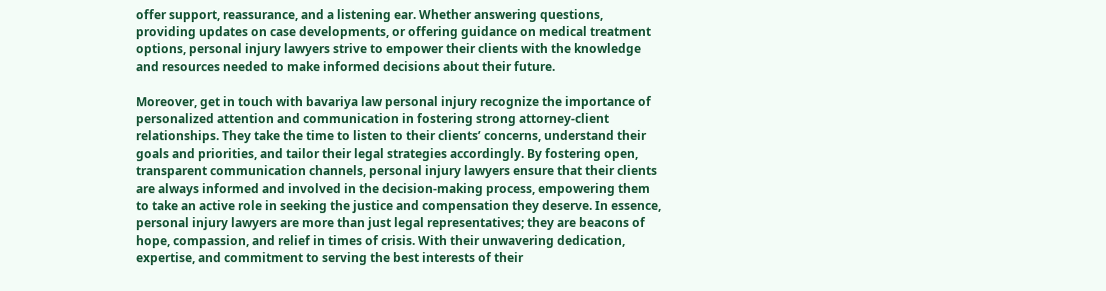offer support, reassurance, and a listening ear. Whether answering questions, providing updates on case developments, or offering guidance on medical treatment options, personal injury lawyers strive to empower their clients with the knowledge and resources needed to make informed decisions about their future.

Moreover, get in touch with bavariya law personal injury recognize the importance of personalized attention and communication in fostering strong attorney-client relationships. They take the time to listen to their clients’ concerns, understand their goals and priorities, and tailor their legal strategies accordingly. By fostering open, transparent communication channels, personal injury lawyers ensure that their clients are always informed and involved in the decision-making process, empowering them to take an active role in seeking the justice and compensation they deserve. In essence, personal injury lawyers are more than just legal representatives; they are beacons of hope, compassion, and relief in times of crisis. With their unwavering dedication, expertise, and commitment to serving the best interests of their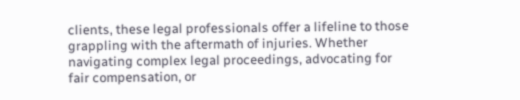clients, these legal professionals offer a lifeline to those grappling with the aftermath of injuries. Whether navigating complex legal proceedings, advocating for fair compensation, or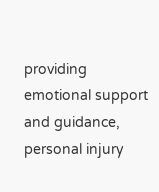providing emotional support and guidance, personal injury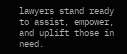lawyers stand ready to assist, empower, and uplift those in need.